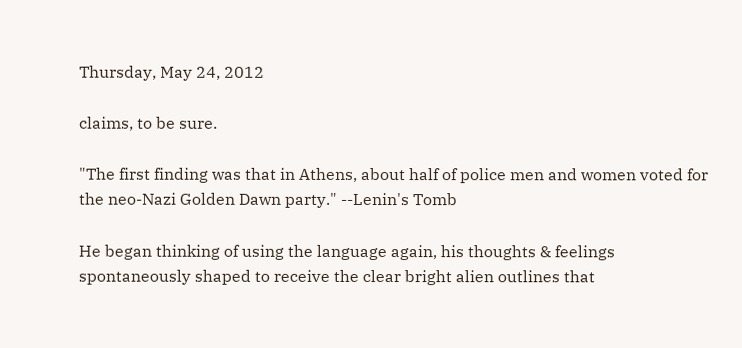Thursday, May 24, 2012

claims, to be sure.

"The first finding was that in Athens, about half of police men and women voted for the neo-Nazi Golden Dawn party." --Lenin's Tomb

He began thinking of using the language again, his thoughts & feelings spontaneously shaped to receive the clear bright alien outlines that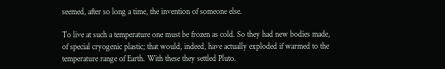seemed, after so long a time, the invention of someone else.

To live at such a temperature one must be frozen as cold. So they had new bodies made, of special cryogenic plastic; that would, indeed, have actually exploded if warmed to the temperature range of Earth. With these they settled Pluto.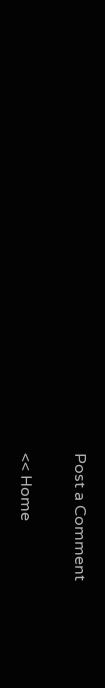Post a Comment

<< Home